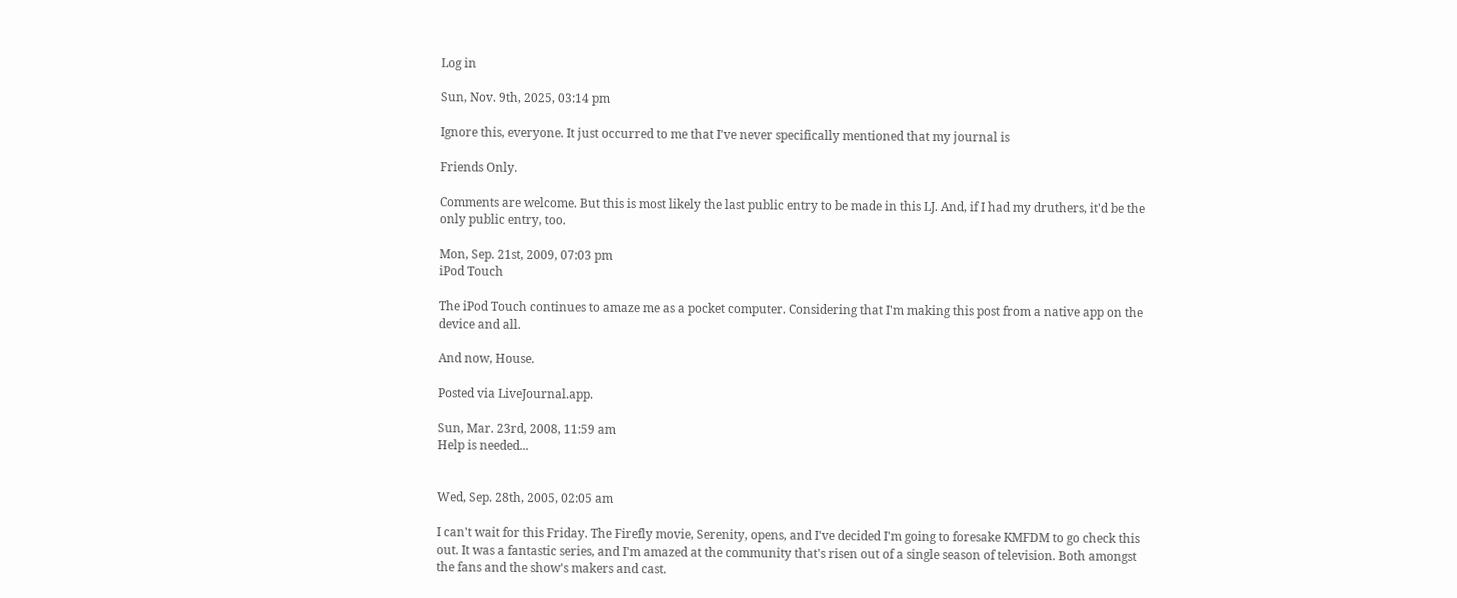Log in

Sun, Nov. 9th, 2025, 03:14 pm

Ignore this, everyone. It just occurred to me that I've never specifically mentioned that my journal is

Friends Only.

Comments are welcome. But this is most likely the last public entry to be made in this LJ. And, if I had my druthers, it'd be the only public entry, too.

Mon, Sep. 21st, 2009, 07:03 pm
iPod Touch

The iPod Touch continues to amaze me as a pocket computer. Considering that I'm making this post from a native app on the device and all.

And now, House.

Posted via LiveJournal.app.

Sun, Mar. 23rd, 2008, 11:59 am
Help is needed...


Wed, Sep. 28th, 2005, 02:05 am

I can't wait for this Friday. The Firefly movie, Serenity, opens, and I've decided I'm going to foresake KMFDM to go check this out. It was a fantastic series, and I'm amazed at the community that's risen out of a single season of television. Both amongst the fans and the show's makers and cast.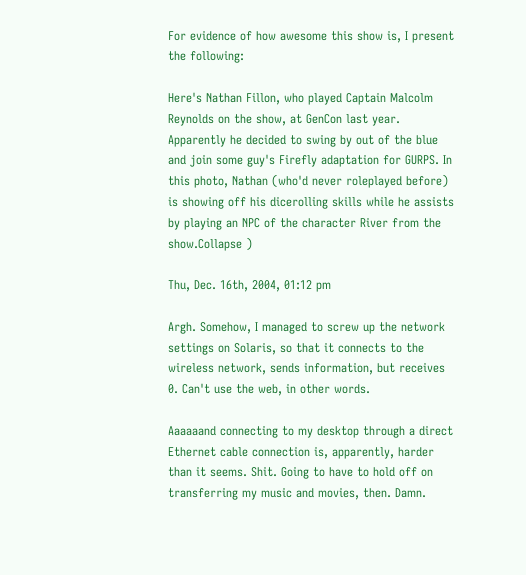For evidence of how awesome this show is, I present the following:

Here's Nathan Fillon, who played Captain Malcolm Reynolds on the show, at GenCon last year. Apparently he decided to swing by out of the blue and join some guy's Firefly adaptation for GURPS. In this photo, Nathan (who'd never roleplayed before) is showing off his dicerolling skills while he assists by playing an NPC of the character River from the show.Collapse )

Thu, Dec. 16th, 2004, 01:12 pm

Argh. Somehow, I managed to screw up the network settings on Solaris, so that it connects to the wireless network, sends information, but receives 0. Can't use the web, in other words.

Aaaaaand connecting to my desktop through a direct Ethernet cable connection is, apparently, harder than it seems. Shit. Going to have to hold off on transferring my music and movies, then. Damn.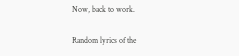Now, back to work.

Random lyrics of the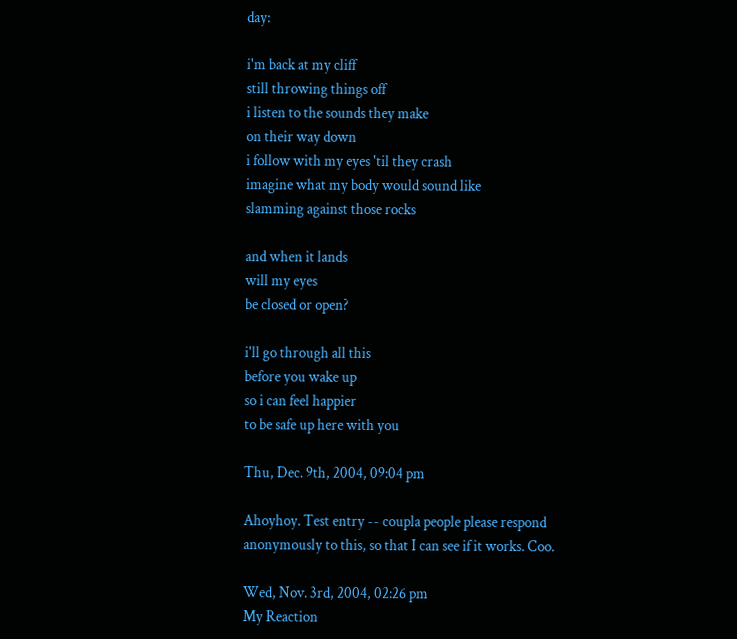day:

i'm back at my cliff
still throwing things off
i listen to the sounds they make
on their way down
i follow with my eyes 'til they crash
imagine what my body would sound like
slamming against those rocks

and when it lands
will my eyes
be closed or open?

i'll go through all this
before you wake up
so i can feel happier
to be safe up here with you

Thu, Dec. 9th, 2004, 09:04 pm

Ahoyhoy. Test entry -- coupla people please respond anonymously to this, so that I can see if it works. Coo.

Wed, Nov. 3rd, 2004, 02:26 pm
My Reaction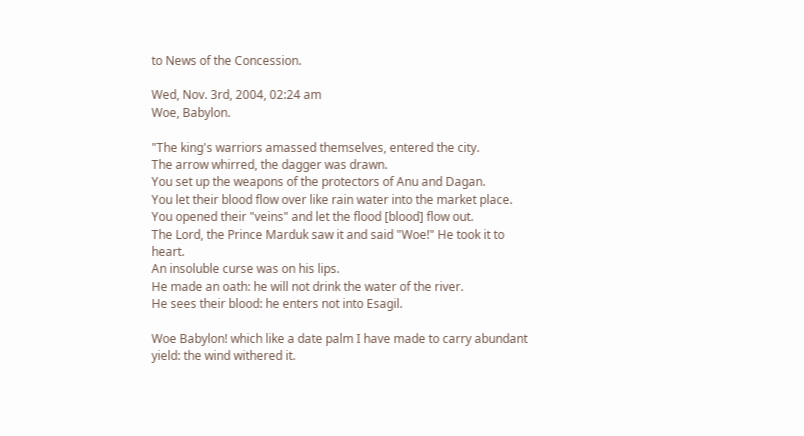to News of the Concession.

Wed, Nov. 3rd, 2004, 02:24 am
Woe, Babylon.

"The king's warriors amassed themselves, entered the city.
The arrow whirred, the dagger was drawn.
You set up the weapons of the protectors of Anu and Dagan.
You let their blood flow over like rain water into the market place.
You opened their "veins" and let the flood [blood] flow out.
The Lord, the Prince Marduk saw it and said "Woe!" He took it to heart.
An insoluble curse was on his lips.
He made an oath: he will not drink the water of the river.
He sees their blood: he enters not into Esagil.

Woe Babylon! which like a date palm I have made to carry abundant yield: the wind withered it.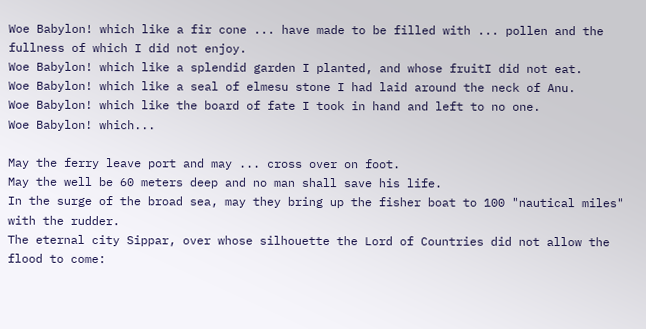Woe Babylon! which like a fir cone ... have made to be filled with ... pollen and the fullness of which I did not enjoy.
Woe Babylon! which like a splendid garden I planted, and whose fruitI did not eat.
Woe Babylon! which like a seal of elmesu stone I had laid around the neck of Anu.
Woe Babylon! which like the board of fate I took in hand and left to no one.
Woe Babylon! which...

May the ferry leave port and may ... cross over on foot.
May the well be 60 meters deep and no man shall save his life.
In the surge of the broad sea, may they bring up the fisher boat to 100 "nautical miles" with the rudder.
The eternal city Sippar, over whose silhouette the Lord of Countries did not allow the flood to come: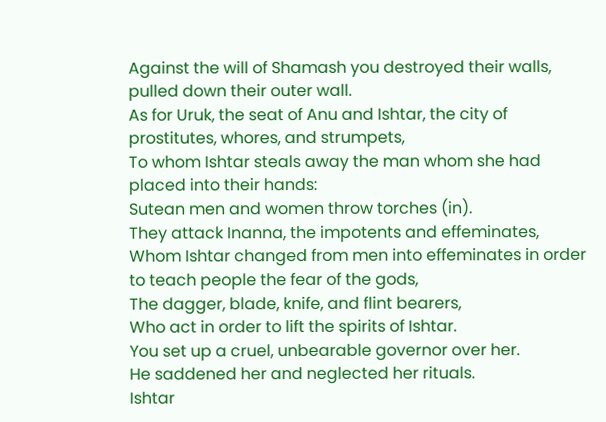Against the will of Shamash you destroyed their walls, pulled down their outer wall.
As for Uruk, the seat of Anu and Ishtar, the city of prostitutes, whores, and strumpets,
To whom Ishtar steals away the man whom she had placed into their hands:
Sutean men and women throw torches (in).
They attack Inanna, the impotents and effeminates,
Whom Ishtar changed from men into effeminates in order to teach people the fear of the gods,
The dagger, blade, knife, and flint bearers,
Who act in order to lift the spirits of Ishtar.
You set up a cruel, unbearable governor over her.
He saddened her and neglected her rituals.
Ishtar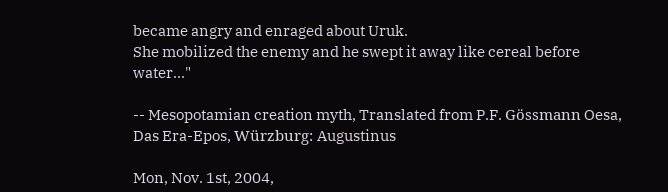became angry and enraged about Uruk.
She mobilized the enemy and he swept it away like cereal before water..."

-- Mesopotamian creation myth, Translated from P.F. Gössmann Oesa, Das Era-Epos, Würzburg: Augustinus

Mon, Nov. 1st, 2004,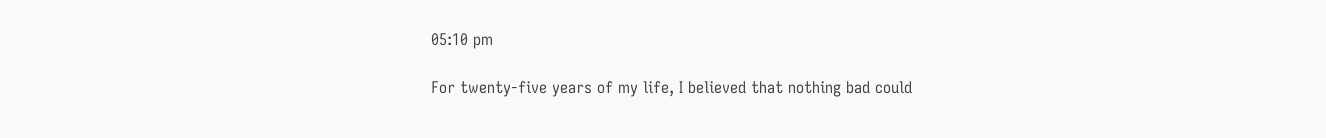05:10 pm

For twenty-five years of my life, I believed that nothing bad could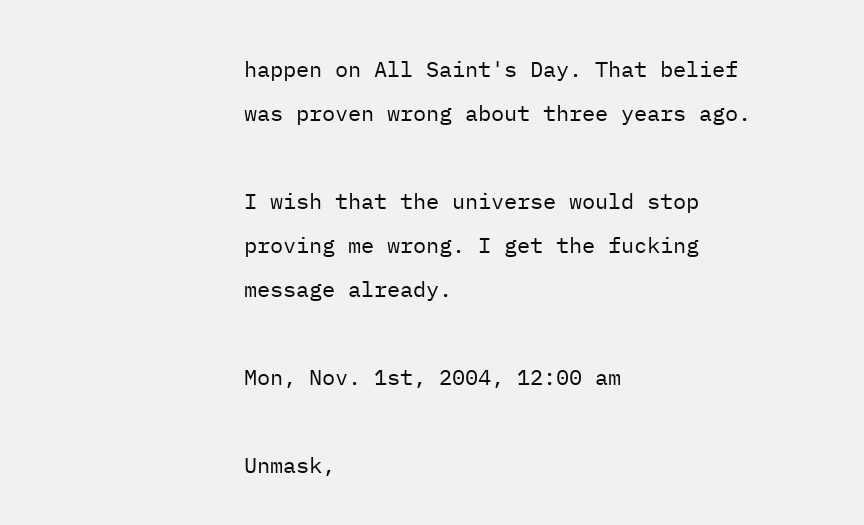happen on All Saint's Day. That belief was proven wrong about three years ago.

I wish that the universe would stop proving me wrong. I get the fucking message already.

Mon, Nov. 1st, 2004, 12:00 am

Unmask,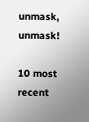unmask, unmask!

10 most recent